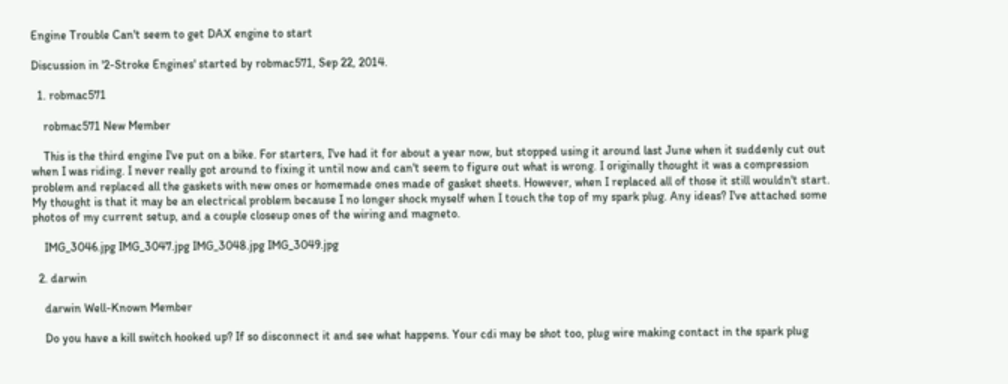Engine Trouble Can't seem to get DAX engine to start

Discussion in '2-Stroke Engines' started by robmac571, Sep 22, 2014.

  1. robmac571

    robmac571 New Member

    This is the third engine I've put on a bike. For starters, I've had it for about a year now, but stopped using it around last June when it suddenly cut out when I was riding. I never really got around to fixing it until now and can't seem to figure out what is wrong. I originally thought it was a compression problem and replaced all the gaskets with new ones or homemade ones made of gasket sheets. However, when I replaced all of those it still wouldn't start. My thought is that it may be an electrical problem because I no longer shock myself when I touch the top of my spark plug. Any ideas? I've attached some photos of my current setup, and a couple closeup ones of the wiring and magneto.

    IMG_3046.jpg IMG_3047.jpg IMG_3048.jpg IMG_3049.jpg

  2. darwin

    darwin Well-Known Member

    Do you have a kill switch hooked up? If so disconnect it and see what happens. Your cdi may be shot too, plug wire making contact in the spark plug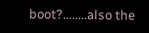boot?........also the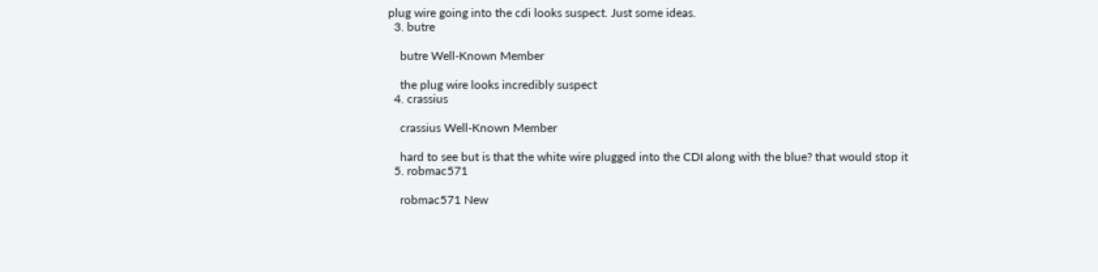plug wire going into the cdi looks suspect. Just some ideas.
  3. butre

    butre Well-Known Member

    the plug wire looks incredibly suspect
  4. crassius

    crassius Well-Known Member

    hard to see but is that the white wire plugged into the CDI along with the blue? that would stop it
  5. robmac571

    robmac571 New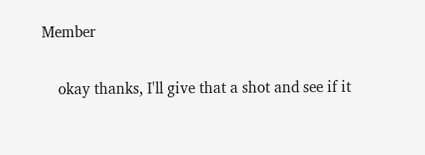Member

    okay thanks, I'll give that a shot and see if it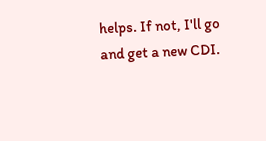helps. If not, I'll go and get a new CDI.